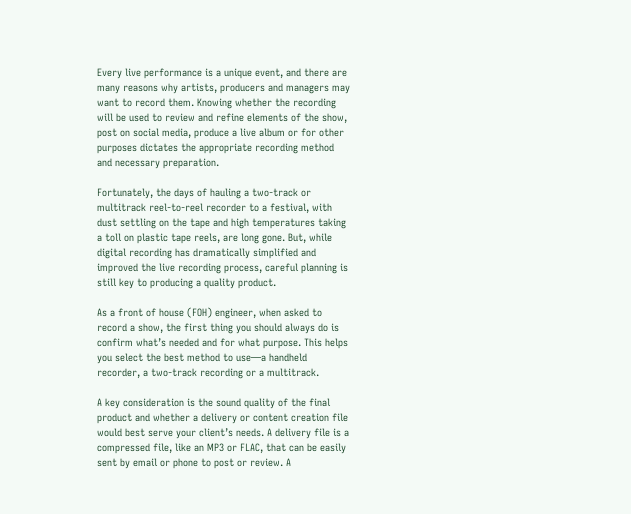Every live performance is a unique event, and there are many reasons why artists, producers and managers may want to record them. Knowing whether the recording will be used to review and refine elements of the show, post on social media, produce a live album or for other purposes dictates the appropriate recording method and necessary preparation.

Fortunately, the days of hauling a two-track or multitrack reel-to-reel recorder to a festival, with dust settling on the tape and high temperatures taking a toll on plastic tape reels, are long gone. But, while digital recording has dramatically simplified and improved the live recording process, careful planning is still key to producing a quality product.

As a front of house (FOH) engineer, when asked to record a show, the first thing you should always do is confirm what’s needed and for what purpose. This helps you select the best method to use—a handheld recorder, a two-track recording or a multitrack.

A key consideration is the sound quality of the final product and whether a delivery or content creation file would best serve your client’s needs. A delivery file is a compressed file, like an MP3 or FLAC, that can be easily sent by email or phone to post or review. A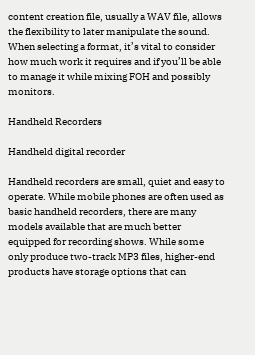content creation file, usually a WAV file, allows the flexibility to later manipulate the sound. When selecting a format, it’s vital to consider how much work it requires and if you’ll be able to manage it while mixing FOH and possibly monitors.

Handheld Recorders

Handheld digital recorder

Handheld recorders are small, quiet and easy to operate. While mobile phones are often used as basic handheld recorders, there are many models available that are much better equipped for recording shows. While some only produce two-track MP3 files, higher-end products have storage options that can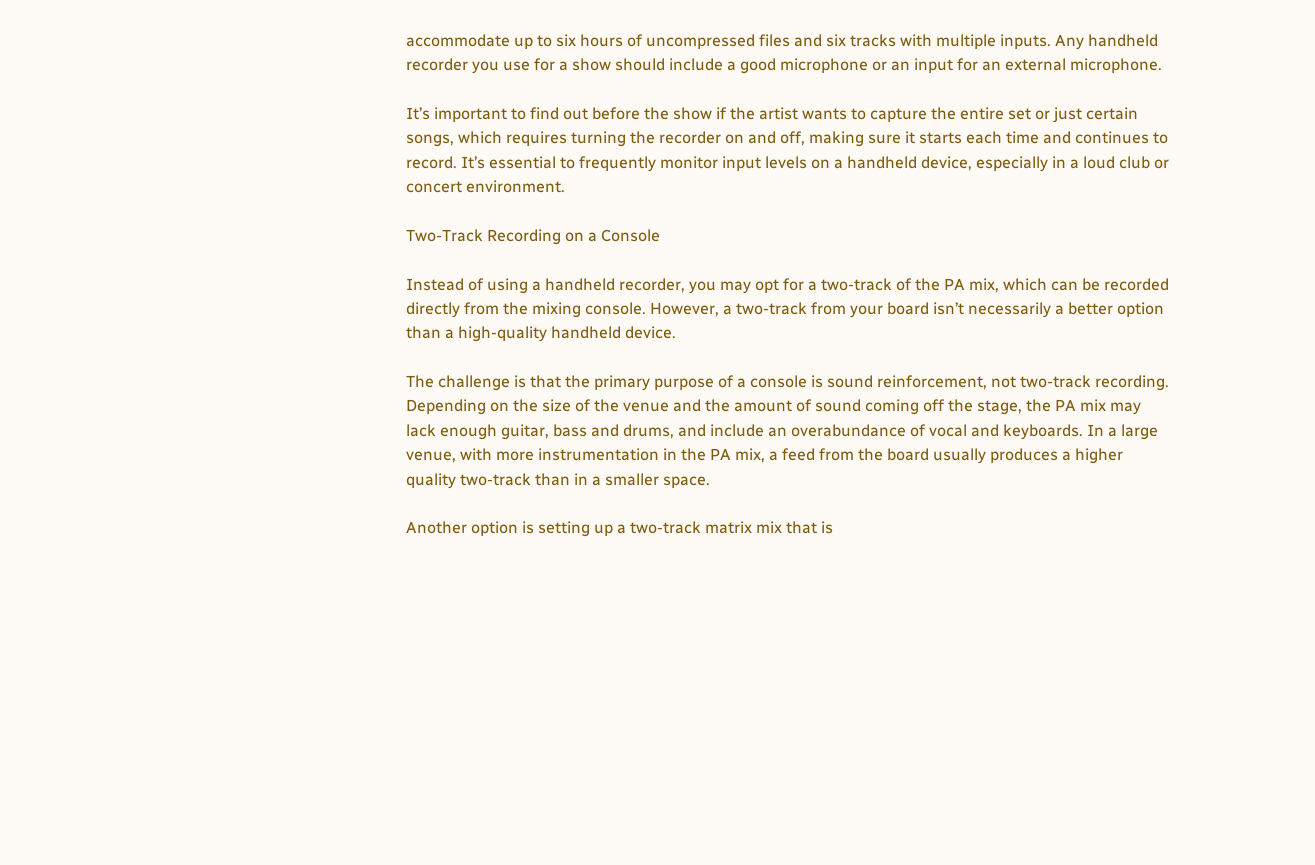accommodate up to six hours of uncompressed files and six tracks with multiple inputs. Any handheld recorder you use for a show should include a good microphone or an input for an external microphone.

It’s important to find out before the show if the artist wants to capture the entire set or just certain songs, which requires turning the recorder on and off, making sure it starts each time and continues to record. It’s essential to frequently monitor input levels on a handheld device, especially in a loud club or concert environment.

Two-Track Recording on a Console

Instead of using a handheld recorder, you may opt for a two-track of the PA mix, which can be recorded directly from the mixing console. However, a two-track from your board isn’t necessarily a better option than a high-quality handheld device.

The challenge is that the primary purpose of a console is sound reinforcement, not two-track recording. Depending on the size of the venue and the amount of sound coming off the stage, the PA mix may lack enough guitar, bass and drums, and include an overabundance of vocal and keyboards. In a large venue, with more instrumentation in the PA mix, a feed from the board usually produces a higher quality two-track than in a smaller space.

Another option is setting up a two-track matrix mix that is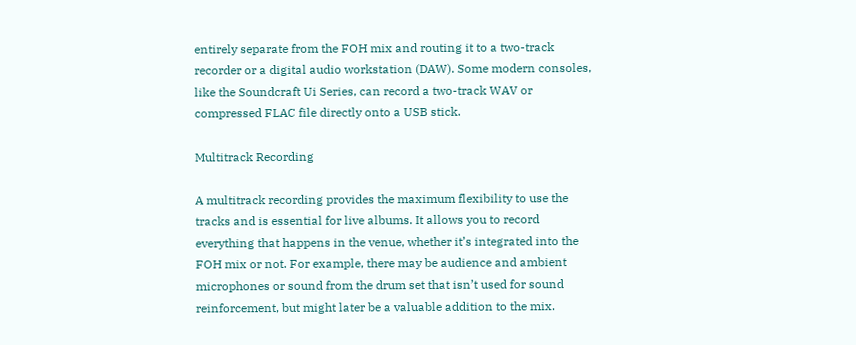entirely separate from the FOH mix and routing it to a two-track recorder or a digital audio workstation (DAW). Some modern consoles, like the Soundcraft Ui Series, can record a two-track WAV or compressed FLAC file directly onto a USB stick.

Multitrack Recording

A multitrack recording provides the maximum flexibility to use the tracks and is essential for live albums. It allows you to record everything that happens in the venue, whether it’s integrated into the FOH mix or not. For example, there may be audience and ambient microphones or sound from the drum set that isn’t used for sound reinforcement, but might later be a valuable addition to the mix.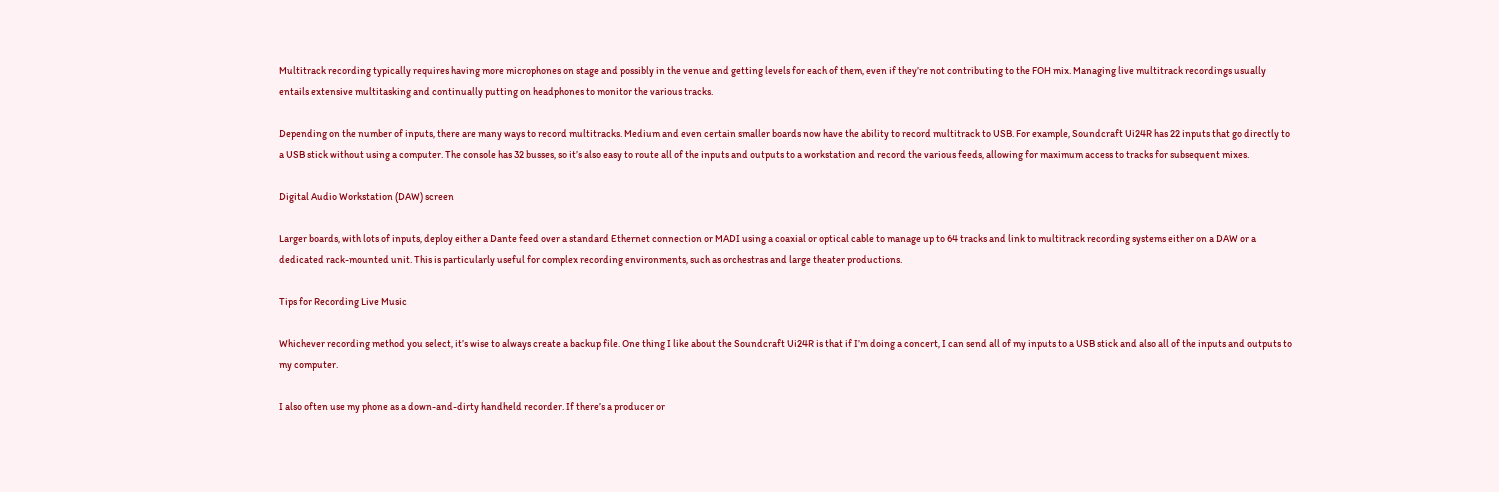Multitrack recording typically requires having more microphones on stage and possibly in the venue and getting levels for each of them, even if they’re not contributing to the FOH mix. Managing live multitrack recordings usually entails extensive multitasking and continually putting on headphones to monitor the various tracks.

Depending on the number of inputs, there are many ways to record multitracks. Medium and even certain smaller boards now have the ability to record multitrack to USB. For example, Soundcraft Ui24R has 22 inputs that go directly to a USB stick without using a computer. The console has 32 busses, so it’s also easy to route all of the inputs and outputs to a workstation and record the various feeds, allowing for maximum access to tracks for subsequent mixes.

Digital Audio Workstation (DAW) screen

Larger boards, with lots of inputs, deploy either a Dante feed over a standard Ethernet connection or MADI using a coaxial or optical cable to manage up to 64 tracks and link to multitrack recording systems either on a DAW or a dedicated rack-mounted unit. This is particularly useful for complex recording environments, such as orchestras and large theater productions.

Tips for Recording Live Music

Whichever recording method you select, it’s wise to always create a backup file. One thing I like about the Soundcraft Ui24R is that if I’m doing a concert, I can send all of my inputs to a USB stick and also all of the inputs and outputs to my computer.

I also often use my phone as a down-and-dirty handheld recorder. If there’s a producer or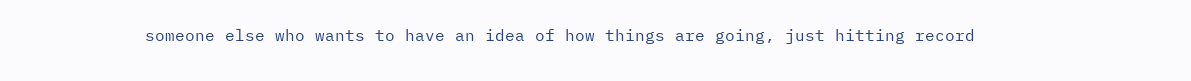someone else who wants to have an idea of how things are going, just hitting record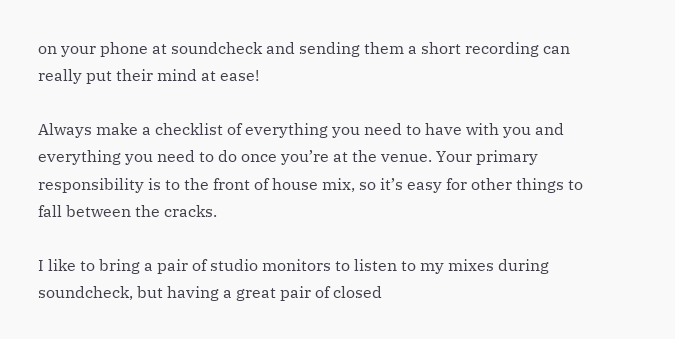on your phone at soundcheck and sending them a short recording can really put their mind at ease!

Always make a checklist of everything you need to have with you and everything you need to do once you’re at the venue. Your primary responsibility is to the front of house mix, so it’s easy for other things to fall between the cracks.

I like to bring a pair of studio monitors to listen to my mixes during soundcheck, but having a great pair of closed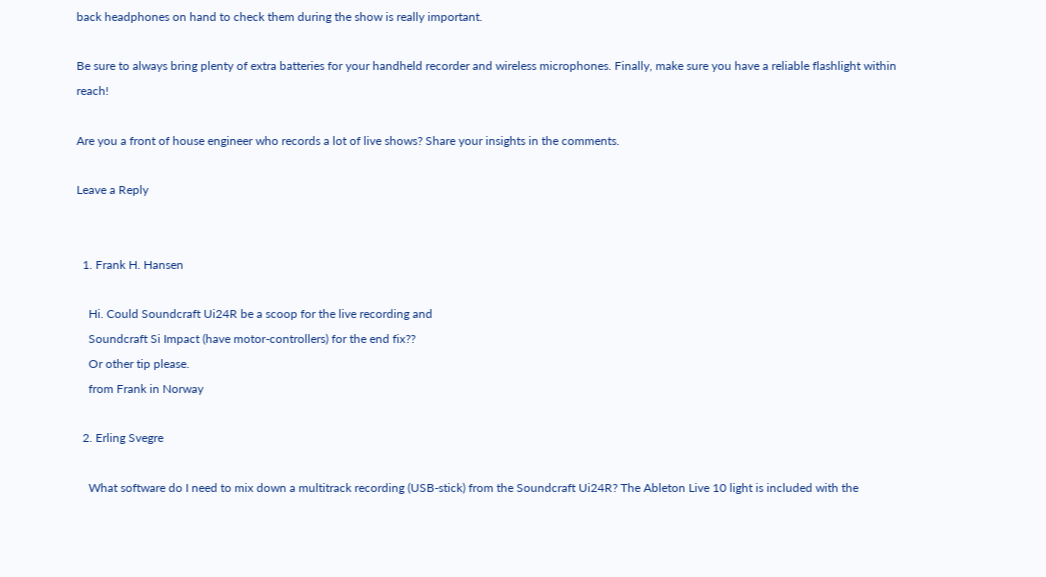back headphones on hand to check them during the show is really important.

Be sure to always bring plenty of extra batteries for your handheld recorder and wireless microphones. Finally, make sure you have a reliable flashlight within reach!

Are you a front of house engineer who records a lot of live shows? Share your insights in the comments.

Leave a Reply


  1. Frank H. Hansen

    Hi. Could Soundcraft Ui24R be a scoop for the live recording and
    Soundcraft Si Impact (have motor-controllers) for the end fix??
    Or other tip please.
    from Frank in Norway

  2. Erling Svegre

    What software do I need to mix down a multitrack recording (USB-stick) from the Soundcraft Ui24R? The Ableton Live 10 light is included with the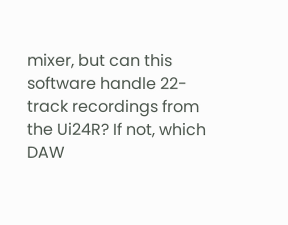mixer, but can this software handle 22-track recordings from the Ui24R? If not, which DAW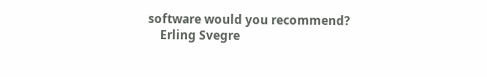software would you recommend?
    Erling Svegre